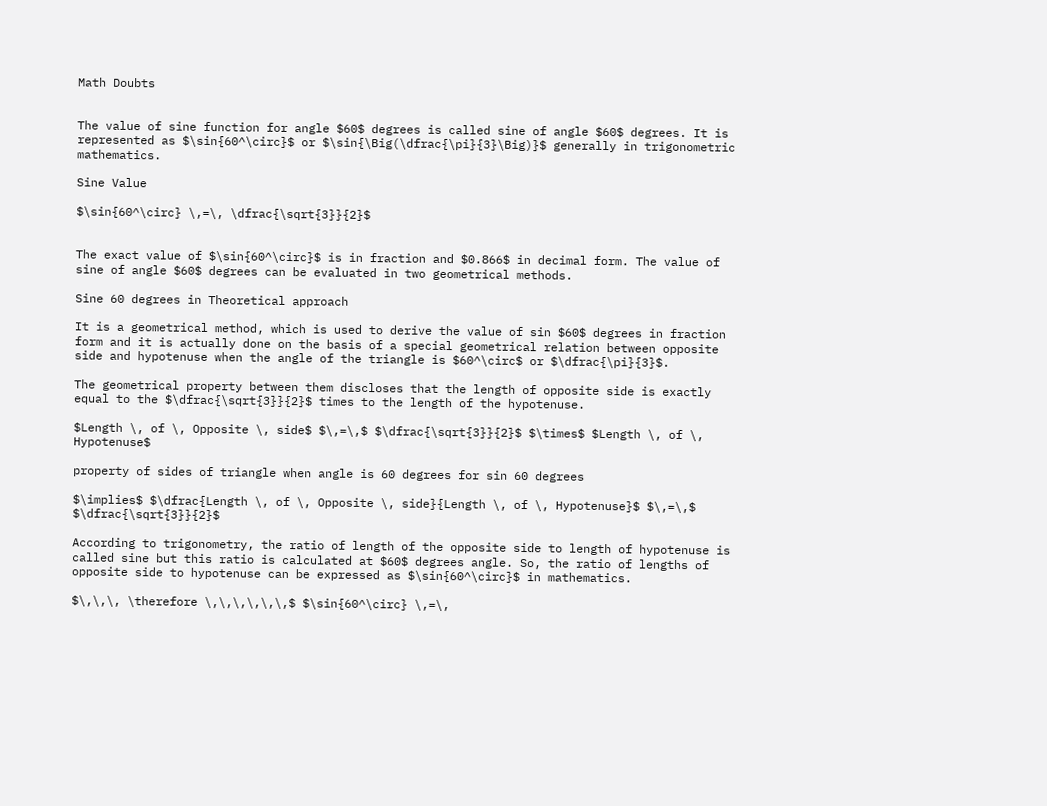Math Doubts


The value of sine function for angle $60$ degrees is called sine of angle $60$ degrees. It is represented as $\sin{60^\circ}$ or $\sin{\Big(\dfrac{\pi}{3}\Big)}$ generally in trigonometric mathematics.

Sine Value

$\sin{60^\circ} \,=\, \dfrac{\sqrt{3}}{2}$


The exact value of $\sin{60^\circ}$ is in fraction and $0.866$ in decimal form. The value of sine of angle $60$ degrees can be evaluated in two geometrical methods.

Sine 60 degrees in Theoretical approach

It is a geometrical method, which is used to derive the value of sin $60$ degrees in fraction form and it is actually done on the basis of a special geometrical relation between opposite side and hypotenuse when the angle of the triangle is $60^\circ$ or $\dfrac{\pi}{3}$.

The geometrical property between them discloses that the length of opposite side is exactly equal to the $\dfrac{\sqrt{3}}{2}$ times to the length of the hypotenuse.

$Length \, of \, Opposite \, side$ $\,=\,$ $\dfrac{\sqrt{3}}{2}$ $\times$ $Length \, of \, Hypotenuse$

property of sides of triangle when angle is 60 degrees for sin 60 degrees

$\implies$ $\dfrac{Length \, of \, Opposite \, side}{Length \, of \, Hypotenuse}$ $\,=\,$ $\dfrac{\sqrt{3}}{2}$

According to trigonometry, the ratio of length of the opposite side to length of hypotenuse is called sine but this ratio is calculated at $60$ degrees angle. So, the ratio of lengths of opposite side to hypotenuse can be expressed as $\sin{60^\circ}$ in mathematics.

$\,\,\, \therefore \,\,\,\,\,\,$ $\sin{60^\circ} \,=\,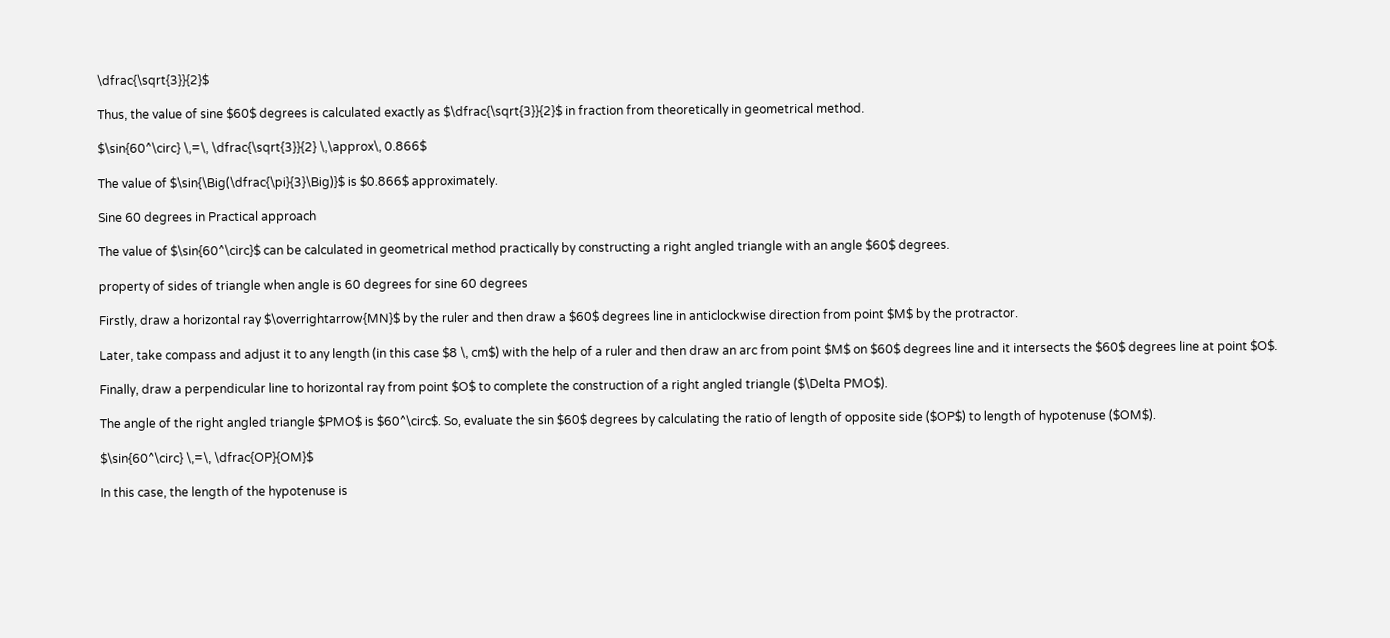\dfrac{\sqrt{3}}{2}$

Thus, the value of sine $60$ degrees is calculated exactly as $\dfrac{\sqrt{3}}{2}$ in fraction from theoretically in geometrical method.

$\sin{60^\circ} \,=\, \dfrac{\sqrt{3}}{2} \,\approx\, 0.866$

The value of $\sin{\Big(\dfrac{\pi}{3}\Big)}$ is $0.866$ approximately.

Sine 60 degrees in Practical approach

The value of $\sin{60^\circ}$ can be calculated in geometrical method practically by constructing a right angled triangle with an angle $60$ degrees.

property of sides of triangle when angle is 60 degrees for sine 60 degrees

Firstly, draw a horizontal ray $\overrightarrow{MN}$ by the ruler and then draw a $60$ degrees line in anticlockwise direction from point $M$ by the protractor.

Later, take compass and adjust it to any length (in this case $8 \, cm$) with the help of a ruler and then draw an arc from point $M$ on $60$ degrees line and it intersects the $60$ degrees line at point $O$.

Finally, draw a perpendicular line to horizontal ray from point $O$ to complete the construction of a right angled triangle ($\Delta PMO$).

The angle of the right angled triangle $PMO$ is $60^\circ$. So, evaluate the sin $60$ degrees by calculating the ratio of length of opposite side ($OP$) to length of hypotenuse ($OM$).

$\sin{60^\circ} \,=\, \dfrac{OP}{OM}$

In this case, the length of the hypotenuse is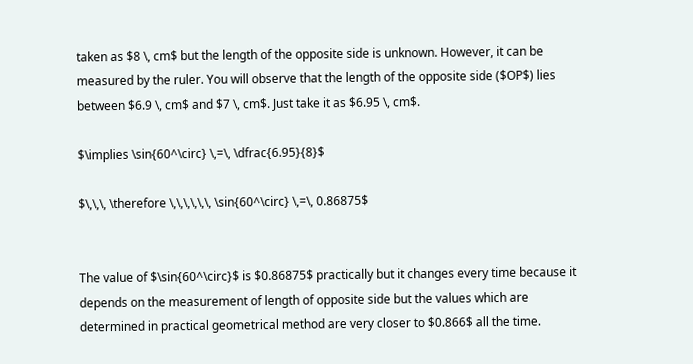taken as $8 \, cm$ but the length of the opposite side is unknown. However, it can be measured by the ruler. You will observe that the length of the opposite side ($OP$) lies between $6.9 \, cm$ and $7 \, cm$. Just take it as $6.95 \, cm$.

$\implies \sin{60^\circ} \,=\, \dfrac{6.95}{8}$

$\,\,\, \therefore \,\,\,\,\,\, \sin{60^\circ} \,=\, 0.86875$


The value of $\sin{60^\circ}$ is $0.86875$ practically but it changes every time because it depends on the measurement of length of opposite side but the values which are determined in practical geometrical method are very closer to $0.866$ all the time.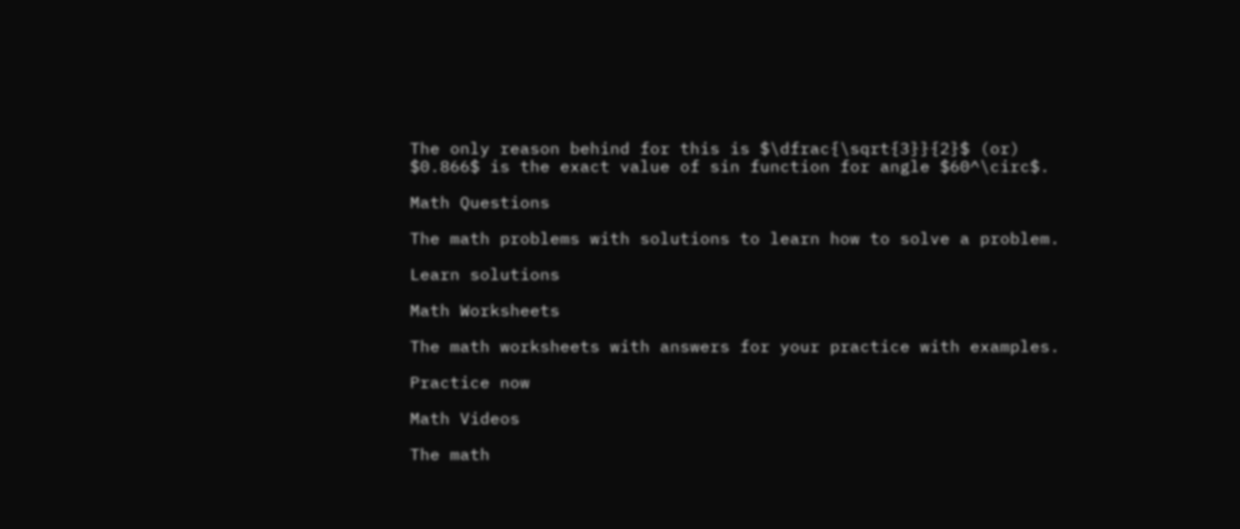The only reason behind for this is $\dfrac{\sqrt{3}}{2}$ (or) $0.866$ is the exact value of sin function for angle $60^\circ$.

Math Questions

The math problems with solutions to learn how to solve a problem.

Learn solutions

Math Worksheets

The math worksheets with answers for your practice with examples.

Practice now

Math Videos

The math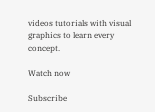videos tutorials with visual graphics to learn every concept.

Watch now

Subscribe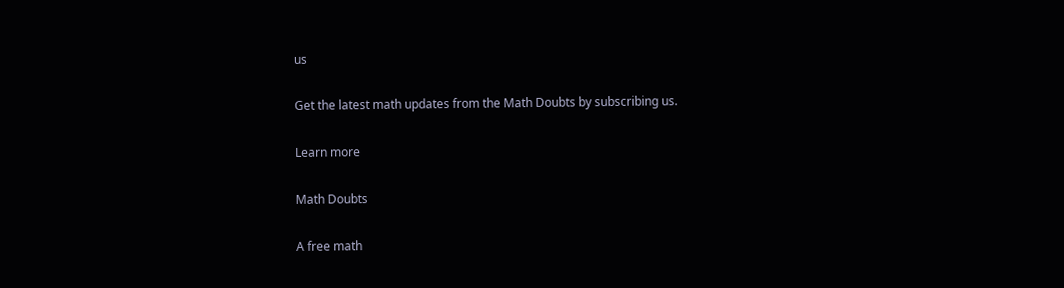us

Get the latest math updates from the Math Doubts by subscribing us.

Learn more

Math Doubts

A free math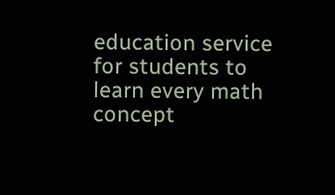education service for students to learn every math concept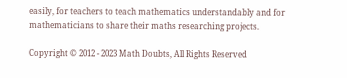easily, for teachers to teach mathematics understandably and for mathematicians to share their maths researching projects.

Copyright © 2012 - 2023 Math Doubts, All Rights Reserved